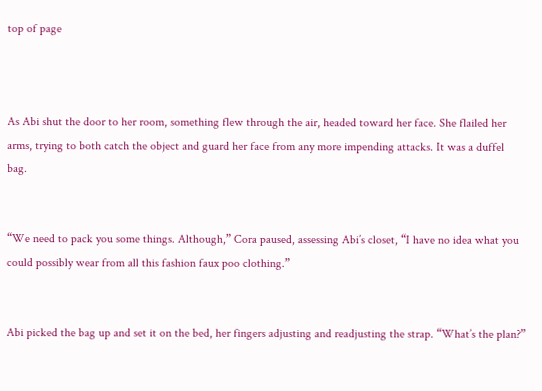top of page



As Abi shut the door to her room, something flew through the air, headed toward her face. She flailed her arms, trying to both catch the object and guard her face from any more impending attacks. It was a duffel bag.


“We need to pack you some things. Although,” Cora paused, assessing Abi’s closet, “I have no idea what you could possibly wear from all this fashion faux poo clothing.”


Abi picked the bag up and set it on the bed, her fingers adjusting and readjusting the strap. “What’s the plan?”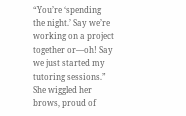“You’re ‘spending the night.’ Say we’re working on a project together or—oh! Say we just started my tutoring sessions.” She wiggled her brows, proud of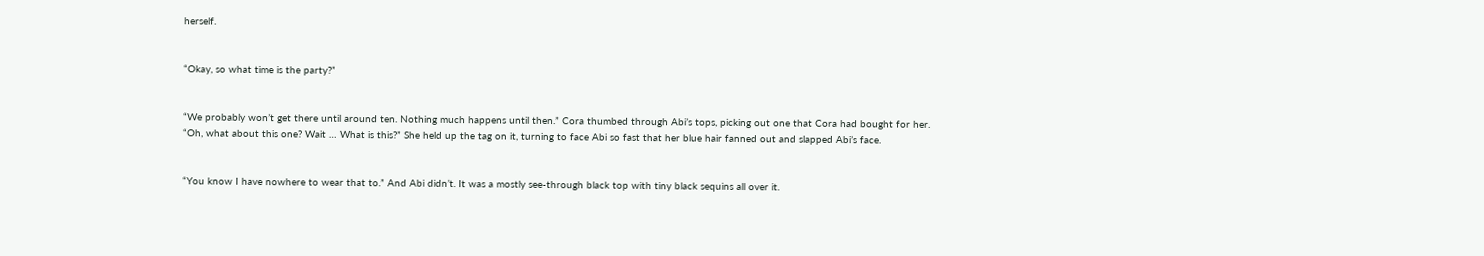herself.


“Okay, so what time is the party?”


“We probably won’t get there until around ten. Nothing much happens until then.” Cora thumbed through Abi’s tops, picking out one that Cora had bought for her. “Oh, what about this one? Wait … What is this?” She held up the tag on it, turning to face Abi so fast that her blue hair fanned out and slapped Abi’s face.


“You know I have nowhere to wear that to.” And Abi didn’t. It was a mostly see-through black top with tiny black sequins all over it.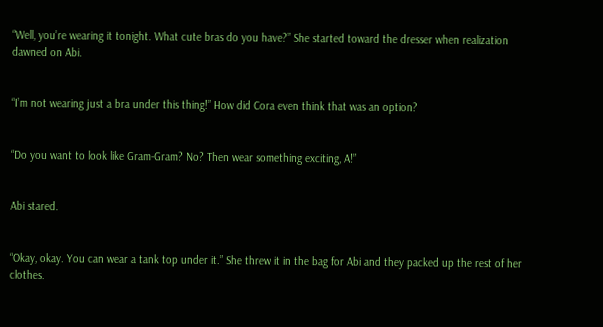“Well, you’re wearing it tonight. What cute bras do you have?” She started toward the dresser when realization dawned on Abi.


“I’m not wearing just a bra under this thing!” How did Cora even think that was an option?


“Do you want to look like Gram-Gram? No? Then wear something exciting, A!”


Abi stared.


“Okay, okay. You can wear a tank top under it.” She threw it in the bag for Abi and they packed up the rest of her clothes.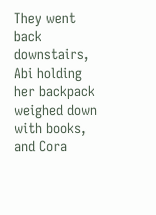They went back downstairs, Abi holding her backpack weighed down with books, and Cora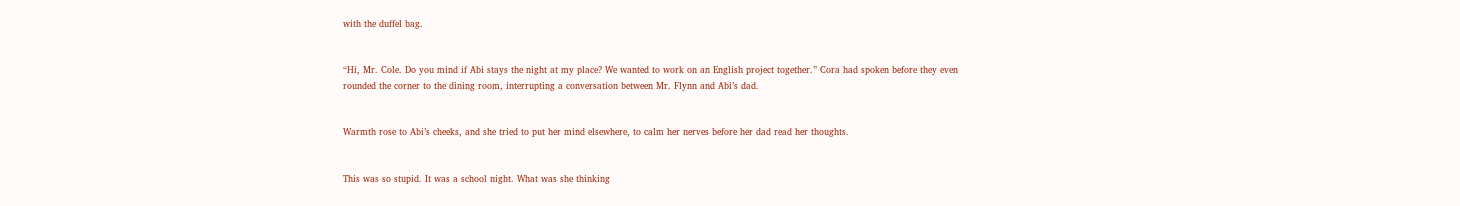with the duffel bag.


“Hi, Mr. Cole. Do you mind if Abi stays the night at my place? We wanted to work on an English project together.” Cora had spoken before they even rounded the corner to the dining room, interrupting a conversation between Mr. Flynn and Abi’s dad.


Warmth rose to Abi’s cheeks, and she tried to put her mind elsewhere, to calm her nerves before her dad read her thoughts.


This was so stupid. It was a school night. What was she thinking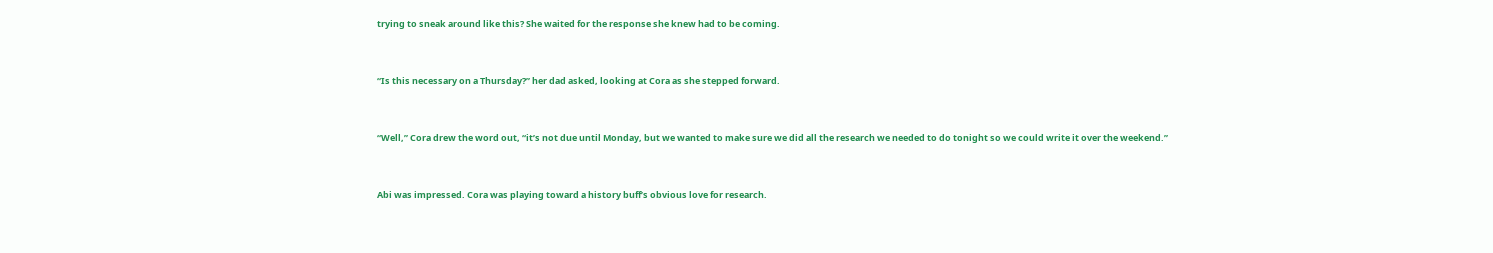trying to sneak around like this? She waited for the response she knew had to be coming.


“Is this necessary on a Thursday?” her dad asked, looking at Cora as she stepped forward.


“Well,” Cora drew the word out, “it’s not due until Monday, but we wanted to make sure we did all the research we needed to do tonight so we could write it over the weekend.”


Abi was impressed. Cora was playing toward a history buff’s obvious love for research.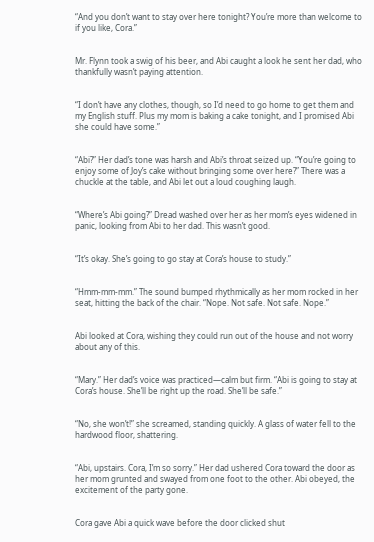“And you don’t want to stay over here tonight? You’re more than welcome to if you like, Cora.”


Mr. Flynn took a swig of his beer, and Abi caught a look he sent her dad, who thankfully wasn’t paying attention.


“I don’t have any clothes, though, so I’d need to go home to get them and my English stuff. Plus my mom is baking a cake tonight, and I promised Abi she could have some.”


“Abi?” Her dad’s tone was harsh and Abi’s throat seized up. “You’re going to enjoy some of Joy’s cake without bringing some over here?” There was a chuckle at the table, and Abi let out a loud coughing laugh.


“Where’s Abi going?” Dread washed over her as her mom’s eyes widened in panic, looking from Abi to her dad. This wasn’t good.


“It’s okay. She’s going to go stay at Cora’s house to study.”


“Hmm-mm-mm.” The sound bumped rhythmically as her mom rocked in her seat, hitting the back of the chair. “Nope. Not safe. Not safe. Nope.”


Abi looked at Cora, wishing they could run out of the house and not worry about any of this.


“Mary.” Her dad’s voice was practiced—calm but firm. “Abi is going to stay at Cora’s house. She’ll be right up the road. She’ll be safe.”


“No, she won’t!” she screamed, standing quickly. A glass of water fell to the hardwood floor, shattering.


“Abi, upstairs. Cora, I’m so sorry.” Her dad ushered Cora toward the door as her mom grunted and swayed from one foot to the other. Abi obeyed, the excitement of the party gone.


Cora gave Abi a quick wave before the door clicked shut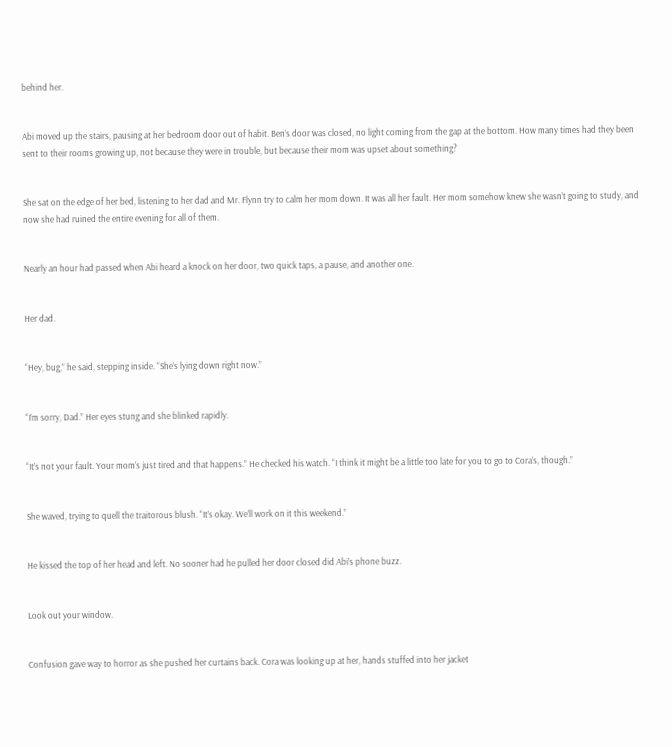behind her.


Abi moved up the stairs, pausing at her bedroom door out of habit. Ben’s door was closed, no light coming from the gap at the bottom. How many times had they been sent to their rooms growing up, not because they were in trouble, but because their mom was upset about something?


She sat on the edge of her bed, listening to her dad and Mr. Flynn try to calm her mom down. It was all her fault. Her mom somehow knew she wasn’t going to study, and now she had ruined the entire evening for all of them.


Nearly an hour had passed when Abi heard a knock on her door, two quick taps, a pause, and another one.


Her dad.


“Hey, bug,” he said, stepping inside. “She’s lying down right now.”


“I’m sorry, Dad.” Her eyes stung and she blinked rapidly.


“It’s not your fault. Your mom’s just tired and that happens.” He checked his watch. “I think it might be a little too late for you to go to Cora’s, though.”


She waved, trying to quell the traitorous blush. “It’s okay. We’ll work on it this weekend.”


He kissed the top of her head and left. No sooner had he pulled her door closed did Abi’s phone buzz.


Look out your window.


Confusion gave way to horror as she pushed her curtains back. Cora was looking up at her, hands stuffed into her jacket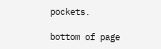pockets.

bottom of page